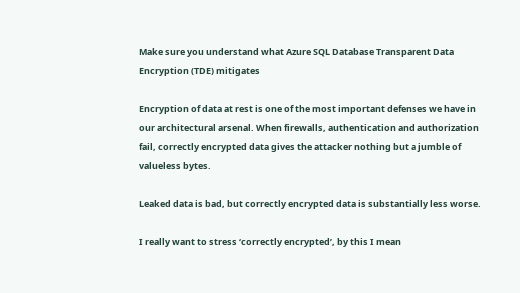Make sure you understand what Azure SQL Database Transparent Data Encryption (TDE) mitigates

Encryption of data at rest is one of the most important defenses we have in our architectural arsenal. When firewalls, authentication and authorization fail, correctly encrypted data gives the attacker nothing but a jumble of valueless bytes.

Leaked data is bad, but correctly encrypted data is substantially less worse.

I really want to stress ‘correctly encrypted’, by this I mean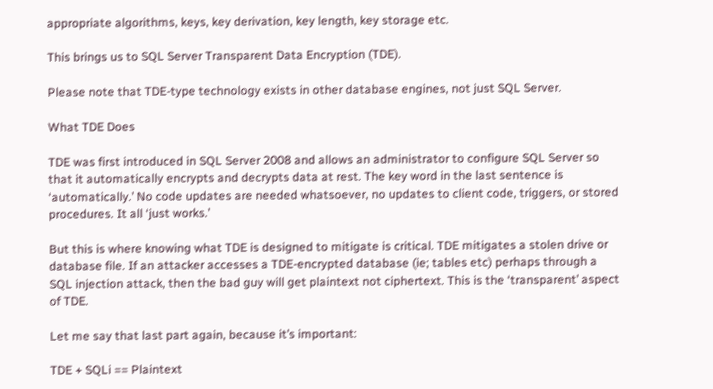appropriate algorithms, keys, key derivation, key length, key storage etc.

This brings us to SQL Server Transparent Data Encryption (TDE).

Please note that TDE-type technology exists in other database engines, not just SQL Server.

What TDE Does

TDE was first introduced in SQL Server 2008 and allows an administrator to configure SQL Server so that it automatically encrypts and decrypts data at rest. The key word in the last sentence is ‘automatically.’ No code updates are needed whatsoever, no updates to client code, triggers, or stored procedures. It all ‘just works.’

But this is where knowing what TDE is designed to mitigate is critical. TDE mitigates a stolen drive or database file. If an attacker accesses a TDE-encrypted database (ie; tables etc) perhaps through a SQL injection attack, then the bad guy will get plaintext not ciphertext. This is the ‘transparent’ aspect of TDE.

Let me say that last part again, because it’s important:

TDE + SQLi == Plaintext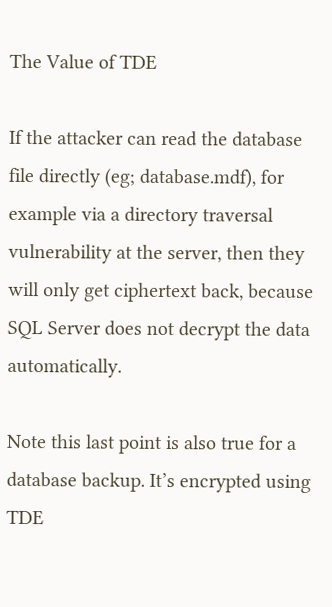The Value of TDE

If the attacker can read the database file directly (eg; database.mdf), for example via a directory traversal vulnerability at the server, then they will only get ciphertext back, because SQL Server does not decrypt the data automatically.

Note this last point is also true for a database backup. It’s encrypted using TDE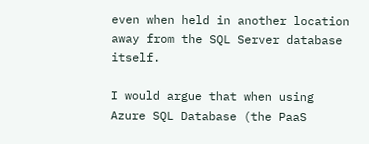even when held in another location away from the SQL Server database itself.

I would argue that when using Azure SQL Database (the PaaS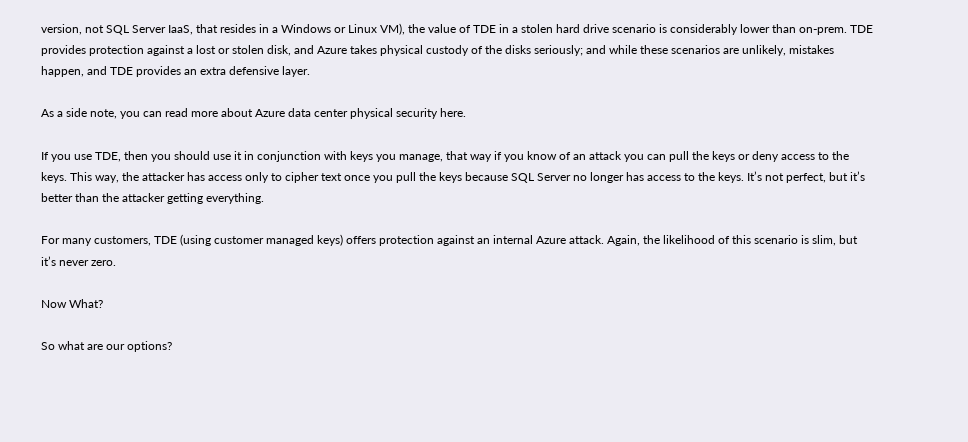version, not SQL Server IaaS, that resides in a Windows or Linux VM), the value of TDE in a stolen hard drive scenario is considerably lower than on-prem. TDE provides protection against a lost or stolen disk, and Azure takes physical custody of the disks seriously; and while these scenarios are unlikely, mistakes happen, and TDE provides an extra defensive layer.

As a side note, you can read more about Azure data center physical security here.

If you use TDE, then you should use it in conjunction with keys you manage, that way if you know of an attack you can pull the keys or deny access to the keys. This way, the attacker has access only to cipher text once you pull the keys because SQL Server no longer has access to the keys. It’s not perfect, but it’s better than the attacker getting everything.

For many customers, TDE (using customer managed keys) offers protection against an internal Azure attack. Again, the likelihood of this scenario is slim, but it’s never zero.

Now What?

So what are our options?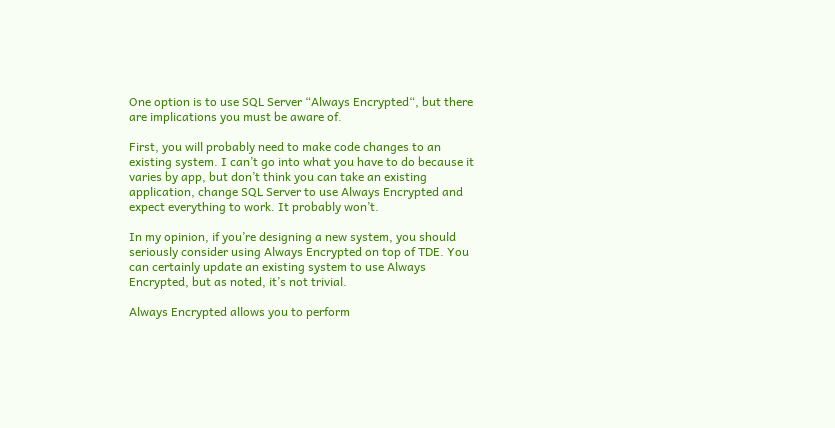One option is to use SQL Server “Always Encrypted“, but there are implications you must be aware of.

First, you will probably need to make code changes to an existing system. I can’t go into what you have to do because it varies by app, but don’t think you can take an existing application, change SQL Server to use Always Encrypted and expect everything to work. It probably won’t.

In my opinion, if you’re designing a new system, you should seriously consider using Always Encrypted on top of TDE. You can certainly update an existing system to use Always Encrypted, but as noted, it’s not trivial.

Always Encrypted allows you to perform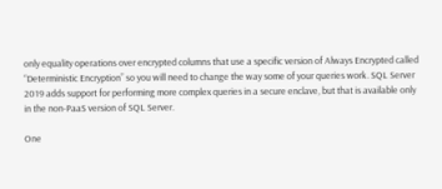only equality operations over encrypted columns that use a specific version of Always Encrypted called “Deterministic Encryption” so you will need to change the way some of your queries work. SQL Server 2019 adds support for performing more complex queries in a secure enclave, but that is available only in the non-PaaS version of SQL Server.

One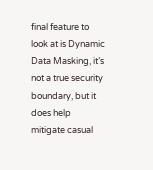final feature to look at is Dynamic Data Masking, it’s not a true security boundary, but it does help mitigate casual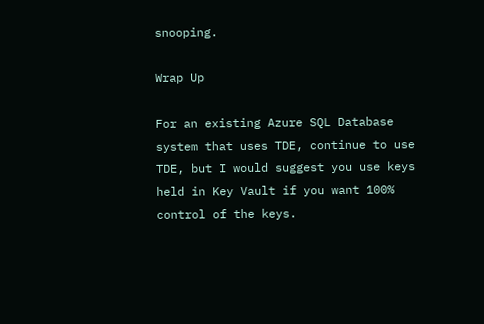snooping.

Wrap Up

For an existing Azure SQL Database system that uses TDE, continue to use TDE, but I would suggest you use keys held in Key Vault if you want 100% control of the keys.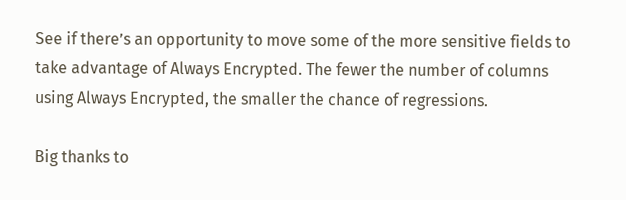See if there’s an opportunity to move some of the more sensitive fields to take advantage of Always Encrypted. The fewer the number of columns using Always Encrypted, the smaller the chance of regressions.

Big thanks to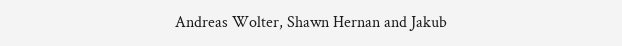Andreas Wolter, Shawn Hernan and Jakub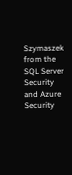Szymaszek from the SQL Server Security and Azure Security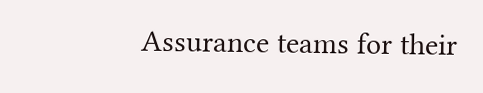Assurance teams for their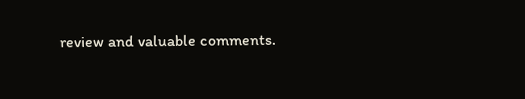review and valuable comments.